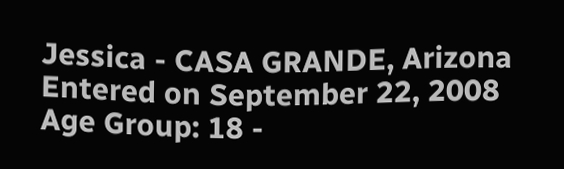Jessica - CASA GRANDE, Arizona
Entered on September 22, 2008
Age Group: 18 -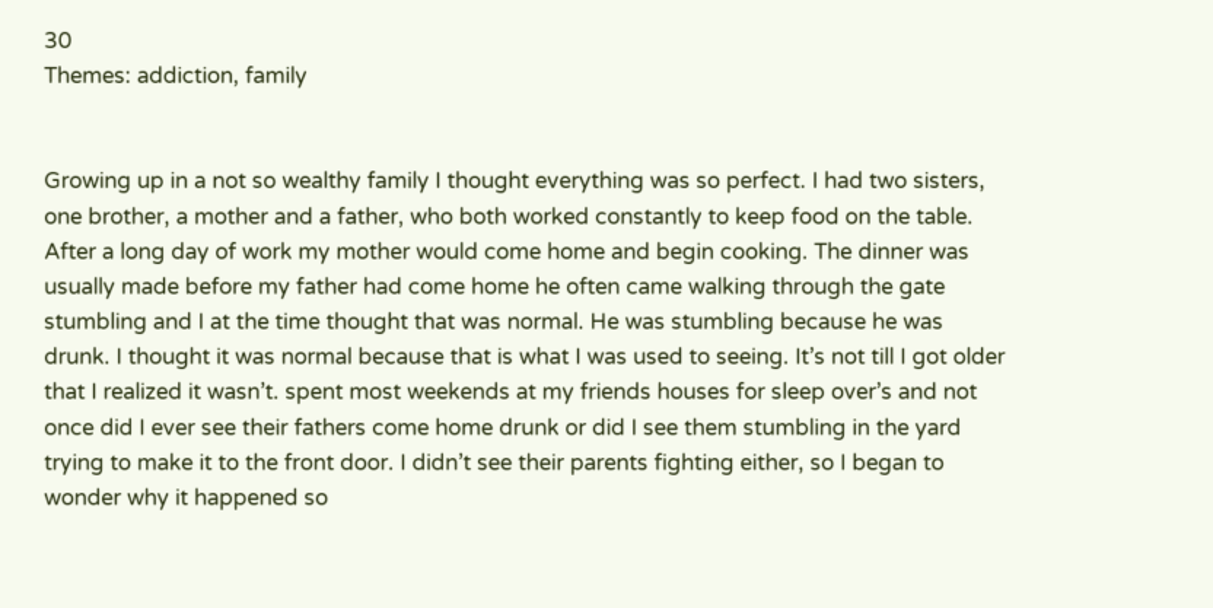30
Themes: addiction, family


Growing up in a not so wealthy family I thought everything was so perfect. I had two sisters, one brother, a mother and a father, who both worked constantly to keep food on the table. After a long day of work my mother would come home and begin cooking. The dinner was usually made before my father had come home he often came walking through the gate stumbling and I at the time thought that was normal. He was stumbling because he was drunk. I thought it was normal because that is what I was used to seeing. It’s not till I got older that I realized it wasn’t. spent most weekends at my friends houses for sleep over’s and not once did I ever see their fathers come home drunk or did I see them stumbling in the yard trying to make it to the front door. I didn’t see their parents fighting either, so I began to wonder why it happened so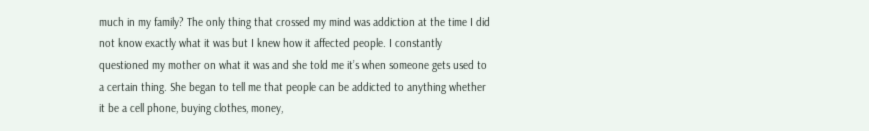much in my family? The only thing that crossed my mind was addiction at the time I did not know exactly what it was but I knew how it affected people. I constantly questioned my mother on what it was and she told me it’s when someone gets used to a certain thing. She began to tell me that people can be addicted to anything whether it be a cell phone, buying clothes, money,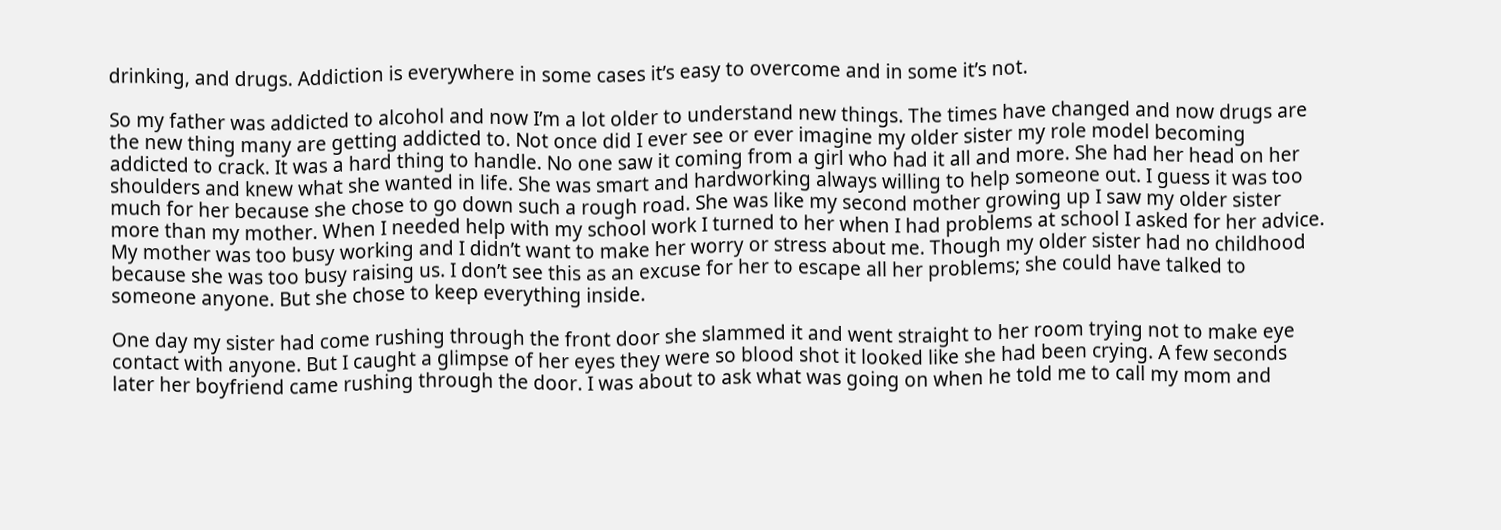drinking, and drugs. Addiction is everywhere in some cases it’s easy to overcome and in some it’s not.

So my father was addicted to alcohol and now I’m a lot older to understand new things. The times have changed and now drugs are the new thing many are getting addicted to. Not once did I ever see or ever imagine my older sister my role model becoming addicted to crack. It was a hard thing to handle. No one saw it coming from a girl who had it all and more. She had her head on her shoulders and knew what she wanted in life. She was smart and hardworking always willing to help someone out. I guess it was too much for her because she chose to go down such a rough road. She was like my second mother growing up I saw my older sister more than my mother. When I needed help with my school work I turned to her when I had problems at school I asked for her advice. My mother was too busy working and I didn’t want to make her worry or stress about me. Though my older sister had no childhood because she was too busy raising us. I don’t see this as an excuse for her to escape all her problems; she could have talked to someone anyone. But she chose to keep everything inside.

One day my sister had come rushing through the front door she slammed it and went straight to her room trying not to make eye contact with anyone. But I caught a glimpse of her eyes they were so blood shot it looked like she had been crying. A few seconds later her boyfriend came rushing through the door. I was about to ask what was going on when he told me to call my mom and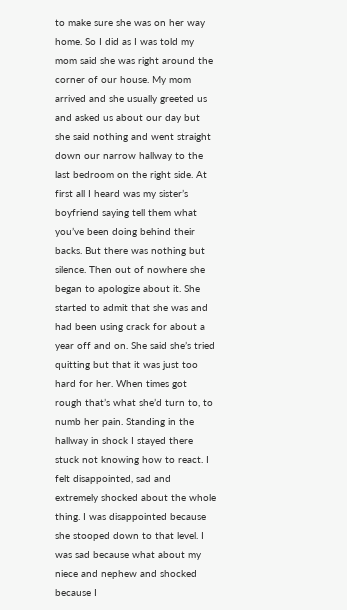to make sure she was on her way home. So I did as I was told my mom said she was right around the corner of our house. My mom arrived and she usually greeted us and asked us about our day but she said nothing and went straight down our narrow hallway to the last bedroom on the right side. At first all I heard was my sister’s boyfriend saying tell them what you’ve been doing behind their backs. But there was nothing but silence. Then out of nowhere she began to apologize about it. She started to admit that she was and had been using crack for about a year off and on. She said she’s tried quitting but that it was just too hard for her. When times got rough that’s what she’d turn to, to numb her pain. Standing in the hallway in shock I stayed there stuck not knowing how to react. I felt disappointed, sad and extremely shocked about the whole thing. I was disappointed because she stooped down to that level. I was sad because what about my niece and nephew and shocked because I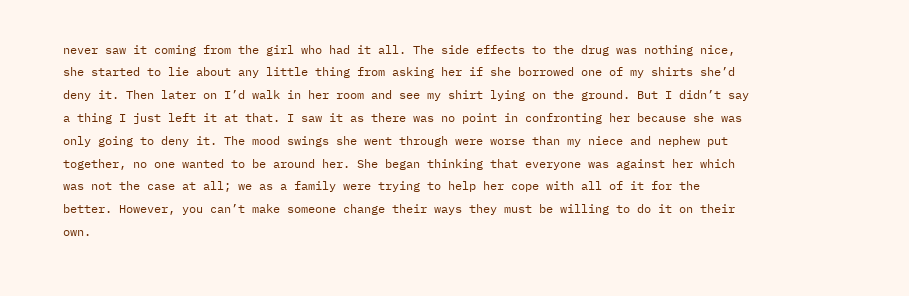never saw it coming from the girl who had it all. The side effects to the drug was nothing nice, she started to lie about any little thing from asking her if she borrowed one of my shirts she’d deny it. Then later on I’d walk in her room and see my shirt lying on the ground. But I didn’t say a thing I just left it at that. I saw it as there was no point in confronting her because she was only going to deny it. The mood swings she went through were worse than my niece and nephew put together, no one wanted to be around her. She began thinking that everyone was against her which was not the case at all; we as a family were trying to help her cope with all of it for the better. However, you can’t make someone change their ways they must be willing to do it on their own.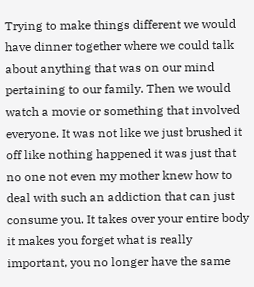Trying to make things different we would have dinner together where we could talk about anything that was on our mind pertaining to our family. Then we would watch a movie or something that involved everyone. It was not like we just brushed it off like nothing happened it was just that no one not even my mother knew how to deal with such an addiction that can just consume you. It takes over your entire body it makes you forget what is really important, you no longer have the same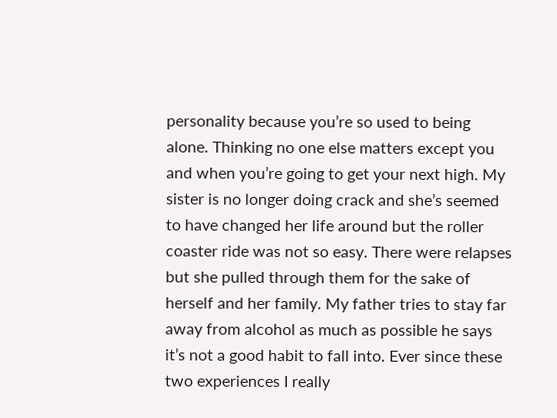personality because you’re so used to being alone. Thinking no one else matters except you and when you’re going to get your next high. My sister is no longer doing crack and she’s seemed to have changed her life around but the roller coaster ride was not so easy. There were relapses but she pulled through them for the sake of herself and her family. My father tries to stay far away from alcohol as much as possible he says it’s not a good habit to fall into. Ever since these two experiences I really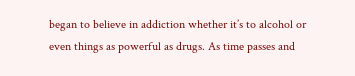began to believe in addiction whether it’s to alcohol or even things as powerful as drugs. As time passes and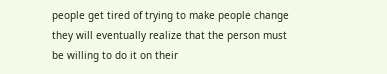people get tired of trying to make people change they will eventually realize that the person must be willing to do it on their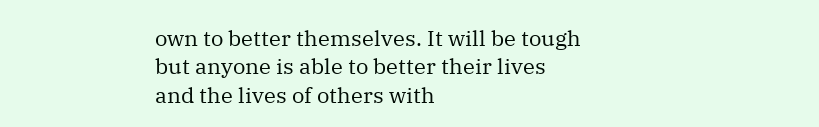own to better themselves. It will be tough but anyone is able to better their lives and the lives of others with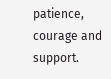patience, courage and support.